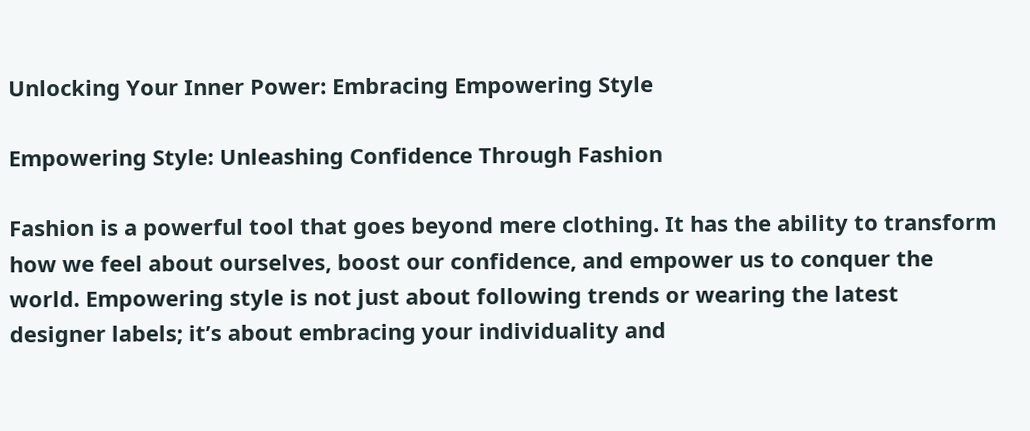Unlocking Your Inner Power: Embracing Empowering Style

Empowering Style: Unleashing Confidence Through Fashion

Fashion is a powerful tool that goes beyond mere clothing. It has the ability to transform how we feel about ourselves, boost our confidence, and empower us to conquer the world. Empowering style is not just about following trends or wearing the latest designer labels; it’s about embracing your individuality and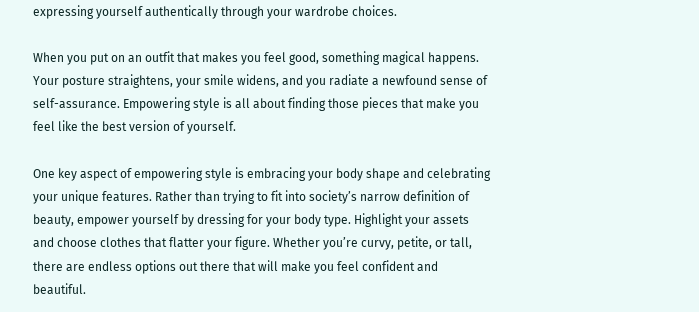expressing yourself authentically through your wardrobe choices.

When you put on an outfit that makes you feel good, something magical happens. Your posture straightens, your smile widens, and you radiate a newfound sense of self-assurance. Empowering style is all about finding those pieces that make you feel like the best version of yourself.

One key aspect of empowering style is embracing your body shape and celebrating your unique features. Rather than trying to fit into society’s narrow definition of beauty, empower yourself by dressing for your body type. Highlight your assets and choose clothes that flatter your figure. Whether you’re curvy, petite, or tall, there are endless options out there that will make you feel confident and beautiful.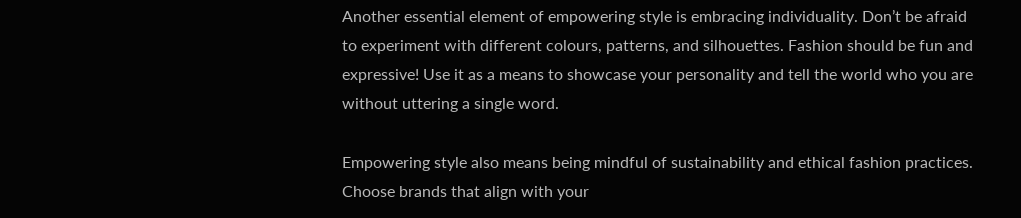Another essential element of empowering style is embracing individuality. Don’t be afraid to experiment with different colours, patterns, and silhouettes. Fashion should be fun and expressive! Use it as a means to showcase your personality and tell the world who you are without uttering a single word.

Empowering style also means being mindful of sustainability and ethical fashion practices. Choose brands that align with your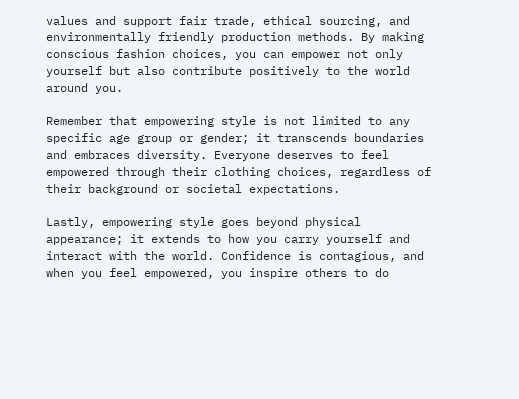values and support fair trade, ethical sourcing, and environmentally friendly production methods. By making conscious fashion choices, you can empower not only yourself but also contribute positively to the world around you.

Remember that empowering style is not limited to any specific age group or gender; it transcends boundaries and embraces diversity. Everyone deserves to feel empowered through their clothing choices, regardless of their background or societal expectations.

Lastly, empowering style goes beyond physical appearance; it extends to how you carry yourself and interact with the world. Confidence is contagious, and when you feel empowered, you inspire others to do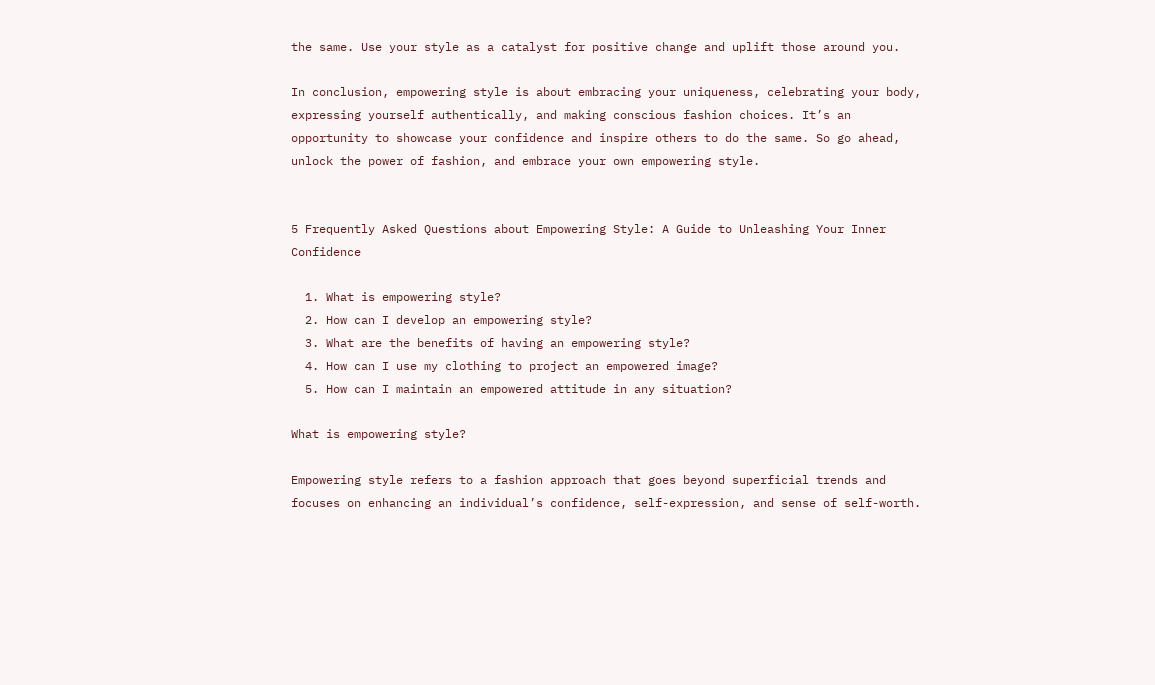the same. Use your style as a catalyst for positive change and uplift those around you.

In conclusion, empowering style is about embracing your uniqueness, celebrating your body, expressing yourself authentically, and making conscious fashion choices. It’s an opportunity to showcase your confidence and inspire others to do the same. So go ahead, unlock the power of fashion, and embrace your own empowering style.


5 Frequently Asked Questions about Empowering Style: A Guide to Unleashing Your Inner Confidence

  1. What is empowering style?
  2. How can I develop an empowering style?
  3. What are the benefits of having an empowering style?
  4. How can I use my clothing to project an empowered image?
  5. How can I maintain an empowered attitude in any situation?

What is empowering style?

Empowering style refers to a fashion approach that goes beyond superficial trends and focuses on enhancing an individual’s confidence, self-expression, and sense of self-worth.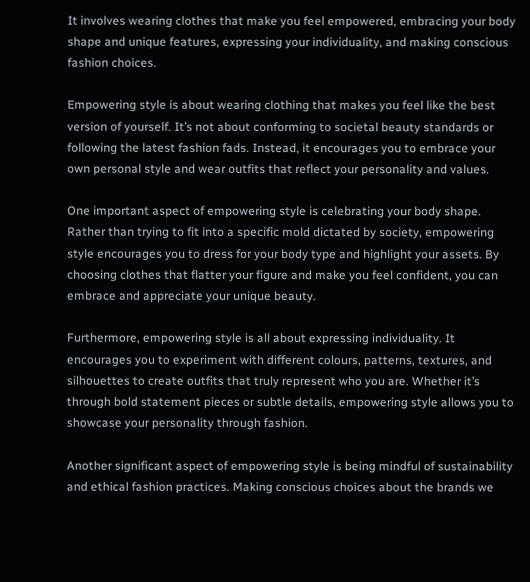It involves wearing clothes that make you feel empowered, embracing your body shape and unique features, expressing your individuality, and making conscious fashion choices.

Empowering style is about wearing clothing that makes you feel like the best version of yourself. It’s not about conforming to societal beauty standards or following the latest fashion fads. Instead, it encourages you to embrace your own personal style and wear outfits that reflect your personality and values.

One important aspect of empowering style is celebrating your body shape. Rather than trying to fit into a specific mold dictated by society, empowering style encourages you to dress for your body type and highlight your assets. By choosing clothes that flatter your figure and make you feel confident, you can embrace and appreciate your unique beauty.

Furthermore, empowering style is all about expressing individuality. It encourages you to experiment with different colours, patterns, textures, and silhouettes to create outfits that truly represent who you are. Whether it’s through bold statement pieces or subtle details, empowering style allows you to showcase your personality through fashion.

Another significant aspect of empowering style is being mindful of sustainability and ethical fashion practices. Making conscious choices about the brands we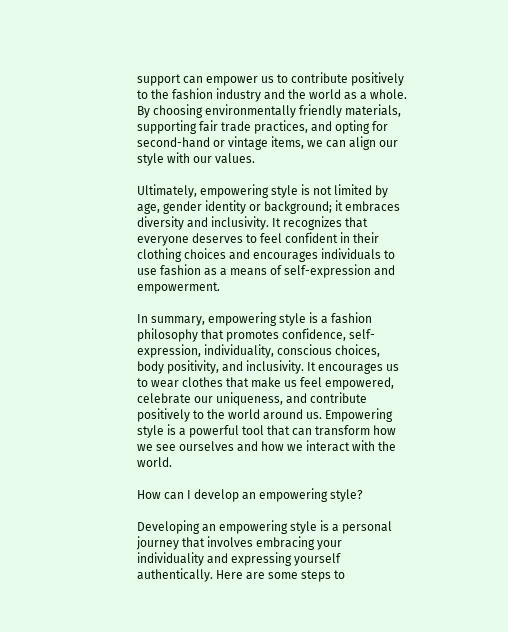support can empower us to contribute positively to the fashion industry and the world as a whole. By choosing environmentally friendly materials, supporting fair trade practices, and opting for second-hand or vintage items, we can align our style with our values.

Ultimately, empowering style is not limited by age, gender identity or background; it embraces diversity and inclusivity. It recognizes that everyone deserves to feel confident in their clothing choices and encourages individuals to use fashion as a means of self-expression and empowerment.

In summary, empowering style is a fashion philosophy that promotes confidence, self-expression, individuality, conscious choices, body positivity, and inclusivity. It encourages us to wear clothes that make us feel empowered, celebrate our uniqueness, and contribute positively to the world around us. Empowering style is a powerful tool that can transform how we see ourselves and how we interact with the world.

How can I develop an empowering style?

Developing an empowering style is a personal journey that involves embracing your individuality and expressing yourself authentically. Here are some steps to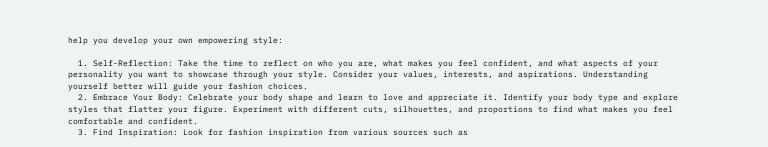help you develop your own empowering style:

  1. Self-Reflection: Take the time to reflect on who you are, what makes you feel confident, and what aspects of your personality you want to showcase through your style. Consider your values, interests, and aspirations. Understanding yourself better will guide your fashion choices.
  2. Embrace Your Body: Celebrate your body shape and learn to love and appreciate it. Identify your body type and explore styles that flatter your figure. Experiment with different cuts, silhouettes, and proportions to find what makes you feel comfortable and confident.
  3. Find Inspiration: Look for fashion inspiration from various sources such as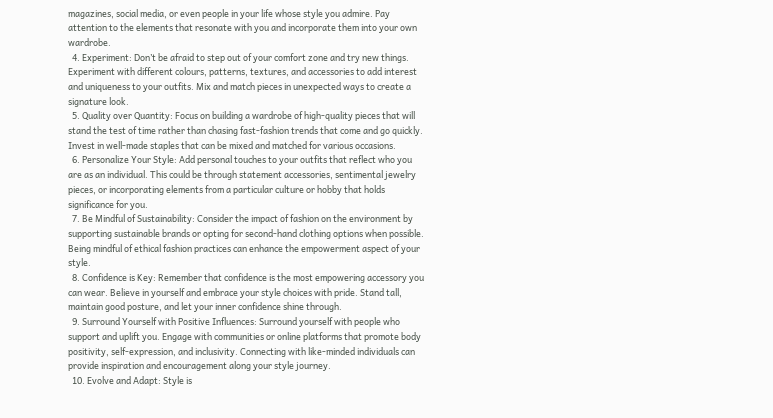magazines, social media, or even people in your life whose style you admire. Pay attention to the elements that resonate with you and incorporate them into your own wardrobe.
  4. Experiment: Don’t be afraid to step out of your comfort zone and try new things. Experiment with different colours, patterns, textures, and accessories to add interest and uniqueness to your outfits. Mix and match pieces in unexpected ways to create a signature look.
  5. Quality over Quantity: Focus on building a wardrobe of high-quality pieces that will stand the test of time rather than chasing fast-fashion trends that come and go quickly. Invest in well-made staples that can be mixed and matched for various occasions.
  6. Personalize Your Style: Add personal touches to your outfits that reflect who you are as an individual. This could be through statement accessories, sentimental jewelry pieces, or incorporating elements from a particular culture or hobby that holds significance for you.
  7. Be Mindful of Sustainability: Consider the impact of fashion on the environment by supporting sustainable brands or opting for second-hand clothing options when possible. Being mindful of ethical fashion practices can enhance the empowerment aspect of your style.
  8. Confidence is Key: Remember that confidence is the most empowering accessory you can wear. Believe in yourself and embrace your style choices with pride. Stand tall, maintain good posture, and let your inner confidence shine through.
  9. Surround Yourself with Positive Influences: Surround yourself with people who support and uplift you. Engage with communities or online platforms that promote body positivity, self-expression, and inclusivity. Connecting with like-minded individuals can provide inspiration and encouragement along your style journey.
  10. Evolve and Adapt: Style is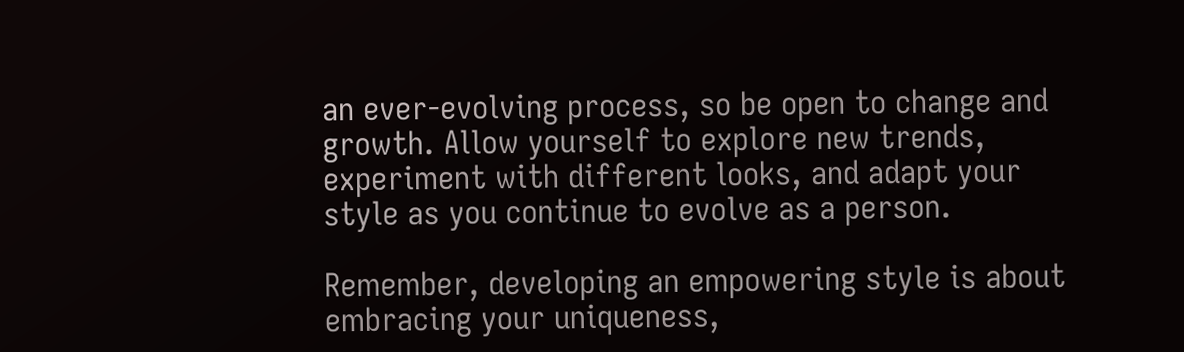an ever-evolving process, so be open to change and growth. Allow yourself to explore new trends, experiment with different looks, and adapt your style as you continue to evolve as a person.

Remember, developing an empowering style is about embracing your uniqueness,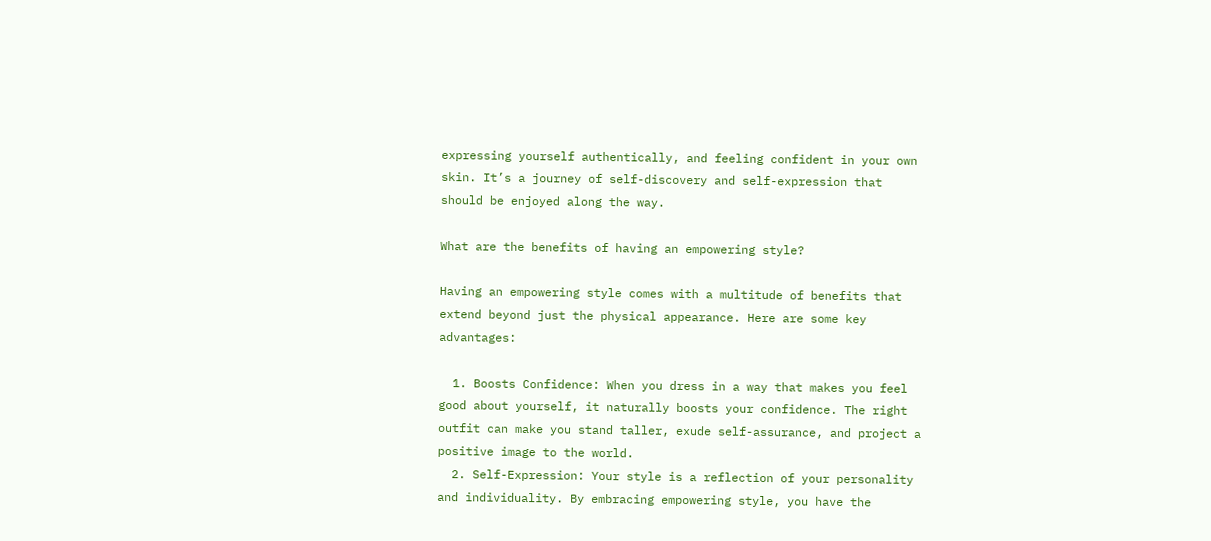expressing yourself authentically, and feeling confident in your own skin. It’s a journey of self-discovery and self-expression that should be enjoyed along the way.

What are the benefits of having an empowering style?

Having an empowering style comes with a multitude of benefits that extend beyond just the physical appearance. Here are some key advantages:

  1. Boosts Confidence: When you dress in a way that makes you feel good about yourself, it naturally boosts your confidence. The right outfit can make you stand taller, exude self-assurance, and project a positive image to the world.
  2. Self-Expression: Your style is a reflection of your personality and individuality. By embracing empowering style, you have the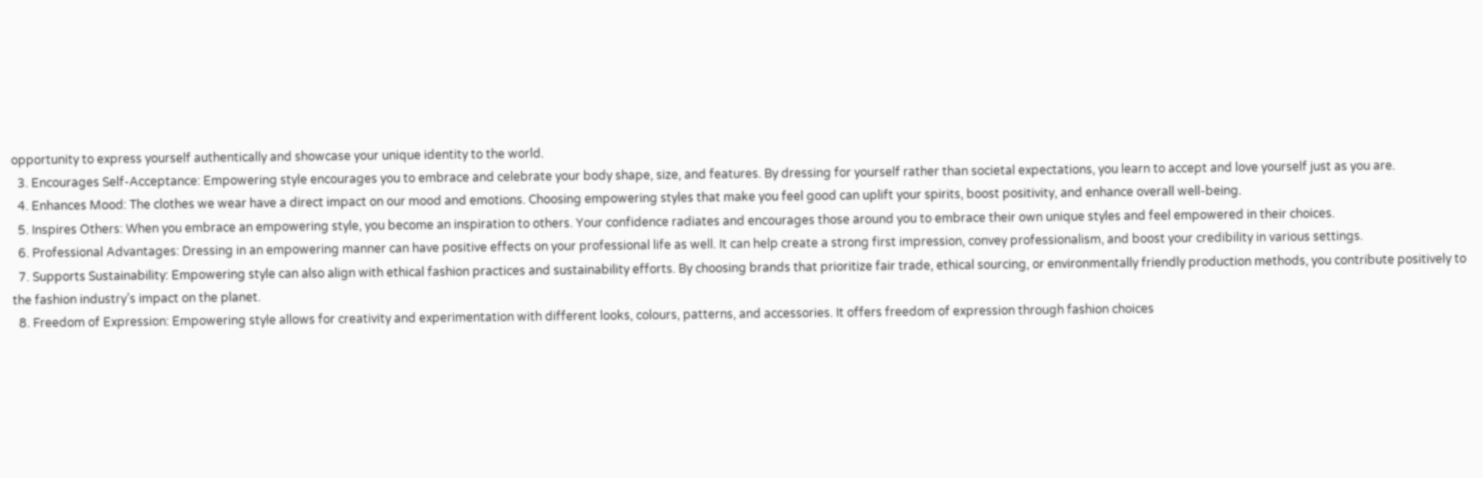opportunity to express yourself authentically and showcase your unique identity to the world.
  3. Encourages Self-Acceptance: Empowering style encourages you to embrace and celebrate your body shape, size, and features. By dressing for yourself rather than societal expectations, you learn to accept and love yourself just as you are.
  4. Enhances Mood: The clothes we wear have a direct impact on our mood and emotions. Choosing empowering styles that make you feel good can uplift your spirits, boost positivity, and enhance overall well-being.
  5. Inspires Others: When you embrace an empowering style, you become an inspiration to others. Your confidence radiates and encourages those around you to embrace their own unique styles and feel empowered in their choices.
  6. Professional Advantages: Dressing in an empowering manner can have positive effects on your professional life as well. It can help create a strong first impression, convey professionalism, and boost your credibility in various settings.
  7. Supports Sustainability: Empowering style can also align with ethical fashion practices and sustainability efforts. By choosing brands that prioritize fair trade, ethical sourcing, or environmentally friendly production methods, you contribute positively to the fashion industry’s impact on the planet.
  8. Freedom of Expression: Empowering style allows for creativity and experimentation with different looks, colours, patterns, and accessories. It offers freedom of expression through fashion choices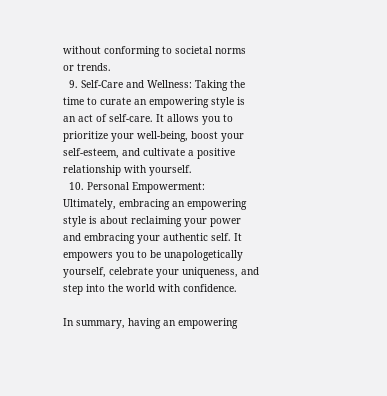without conforming to societal norms or trends.
  9. Self-Care and Wellness: Taking the time to curate an empowering style is an act of self-care. It allows you to prioritize your well-being, boost your self-esteem, and cultivate a positive relationship with yourself.
  10. Personal Empowerment: Ultimately, embracing an empowering style is about reclaiming your power and embracing your authentic self. It empowers you to be unapologetically yourself, celebrate your uniqueness, and step into the world with confidence.

In summary, having an empowering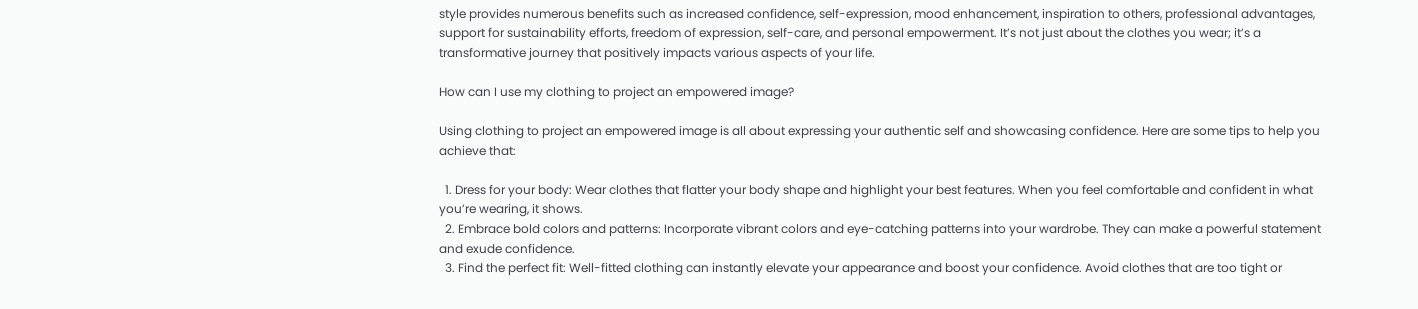style provides numerous benefits such as increased confidence, self-expression, mood enhancement, inspiration to others, professional advantages, support for sustainability efforts, freedom of expression, self-care, and personal empowerment. It’s not just about the clothes you wear; it’s a transformative journey that positively impacts various aspects of your life.

How can I use my clothing to project an empowered image?

Using clothing to project an empowered image is all about expressing your authentic self and showcasing confidence. Here are some tips to help you achieve that:

  1. Dress for your body: Wear clothes that flatter your body shape and highlight your best features. When you feel comfortable and confident in what you’re wearing, it shows.
  2. Embrace bold colors and patterns: Incorporate vibrant colors and eye-catching patterns into your wardrobe. They can make a powerful statement and exude confidence.
  3. Find the perfect fit: Well-fitted clothing can instantly elevate your appearance and boost your confidence. Avoid clothes that are too tight or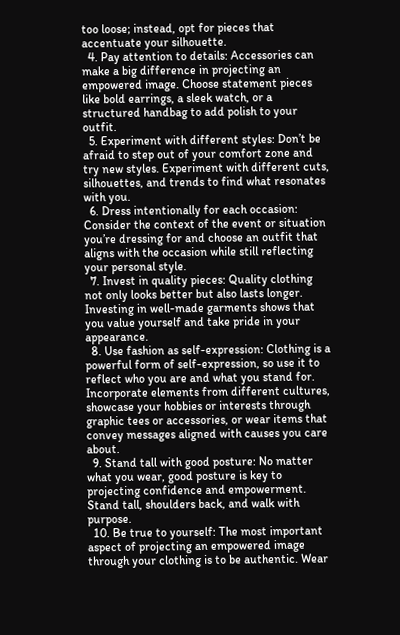too loose; instead, opt for pieces that accentuate your silhouette.
  4. Pay attention to details: Accessories can make a big difference in projecting an empowered image. Choose statement pieces like bold earrings, a sleek watch, or a structured handbag to add polish to your outfit.
  5. Experiment with different styles: Don’t be afraid to step out of your comfort zone and try new styles. Experiment with different cuts, silhouettes, and trends to find what resonates with you.
  6. Dress intentionally for each occasion: Consider the context of the event or situation you’re dressing for and choose an outfit that aligns with the occasion while still reflecting your personal style.
  7. Invest in quality pieces: Quality clothing not only looks better but also lasts longer. Investing in well-made garments shows that you value yourself and take pride in your appearance.
  8. Use fashion as self-expression: Clothing is a powerful form of self-expression, so use it to reflect who you are and what you stand for. Incorporate elements from different cultures, showcase your hobbies or interests through graphic tees or accessories, or wear items that convey messages aligned with causes you care about.
  9. Stand tall with good posture: No matter what you wear, good posture is key to projecting confidence and empowerment. Stand tall, shoulders back, and walk with purpose.
  10. Be true to yourself: The most important aspect of projecting an empowered image through your clothing is to be authentic. Wear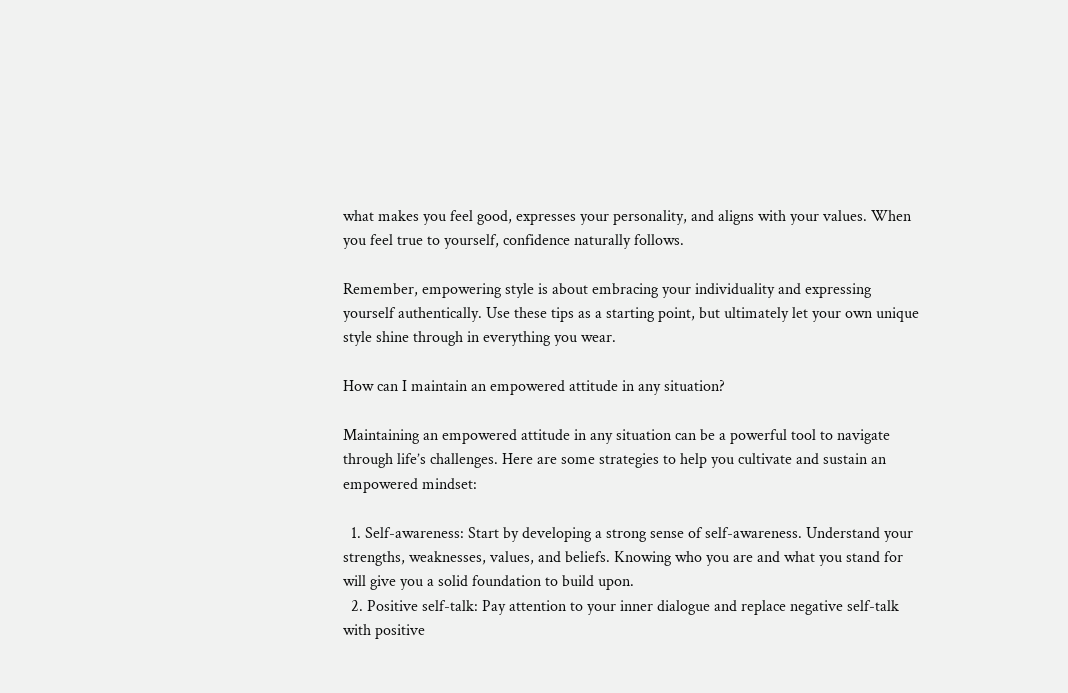what makes you feel good, expresses your personality, and aligns with your values. When you feel true to yourself, confidence naturally follows.

Remember, empowering style is about embracing your individuality and expressing yourself authentically. Use these tips as a starting point, but ultimately let your own unique style shine through in everything you wear.

How can I maintain an empowered attitude in any situation?

Maintaining an empowered attitude in any situation can be a powerful tool to navigate through life’s challenges. Here are some strategies to help you cultivate and sustain an empowered mindset:

  1. Self-awareness: Start by developing a strong sense of self-awareness. Understand your strengths, weaknesses, values, and beliefs. Knowing who you are and what you stand for will give you a solid foundation to build upon.
  2. Positive self-talk: Pay attention to your inner dialogue and replace negative self-talk with positive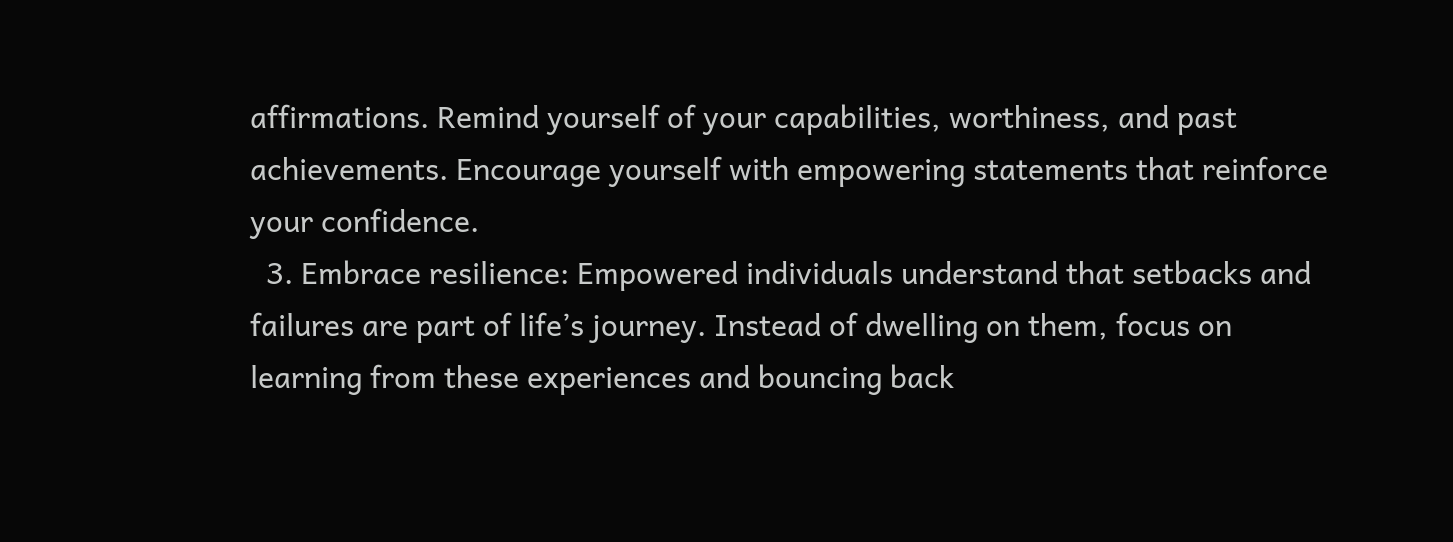affirmations. Remind yourself of your capabilities, worthiness, and past achievements. Encourage yourself with empowering statements that reinforce your confidence.
  3. Embrace resilience: Empowered individuals understand that setbacks and failures are part of life’s journey. Instead of dwelling on them, focus on learning from these experiences and bouncing back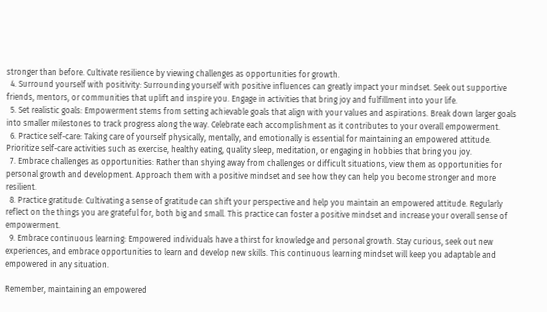stronger than before. Cultivate resilience by viewing challenges as opportunities for growth.
  4. Surround yourself with positivity: Surrounding yourself with positive influences can greatly impact your mindset. Seek out supportive friends, mentors, or communities that uplift and inspire you. Engage in activities that bring joy and fulfillment into your life.
  5. Set realistic goals: Empowerment stems from setting achievable goals that align with your values and aspirations. Break down larger goals into smaller milestones to track progress along the way. Celebrate each accomplishment as it contributes to your overall empowerment.
  6. Practice self-care: Taking care of yourself physically, mentally, and emotionally is essential for maintaining an empowered attitude. Prioritize self-care activities such as exercise, healthy eating, quality sleep, meditation, or engaging in hobbies that bring you joy.
  7. Embrace challenges as opportunities: Rather than shying away from challenges or difficult situations, view them as opportunities for personal growth and development. Approach them with a positive mindset and see how they can help you become stronger and more resilient.
  8. Practice gratitude: Cultivating a sense of gratitude can shift your perspective and help you maintain an empowered attitude. Regularly reflect on the things you are grateful for, both big and small. This practice can foster a positive mindset and increase your overall sense of empowerment.
  9. Embrace continuous learning: Empowered individuals have a thirst for knowledge and personal growth. Stay curious, seek out new experiences, and embrace opportunities to learn and develop new skills. This continuous learning mindset will keep you adaptable and empowered in any situation.

Remember, maintaining an empowered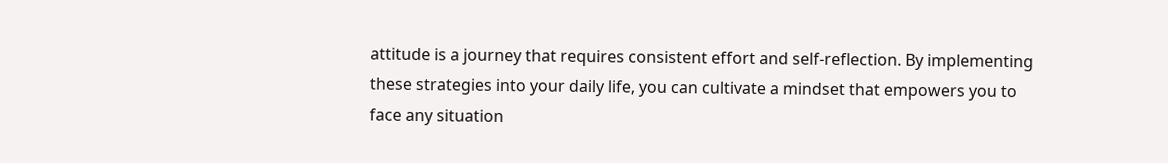attitude is a journey that requires consistent effort and self-reflection. By implementing these strategies into your daily life, you can cultivate a mindset that empowers you to face any situation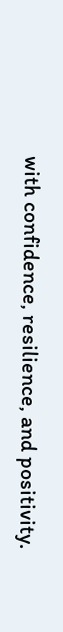with confidence, resilience, and positivity.